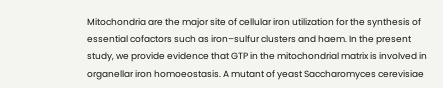Mitochondria are the major site of cellular iron utilization for the synthesis of essential cofactors such as iron–sulfur clusters and haem. In the present study, we provide evidence that GTP in the mitochondrial matrix is involved in organellar iron homoeostasis. A mutant of yeast Saccharomyces cerevisiae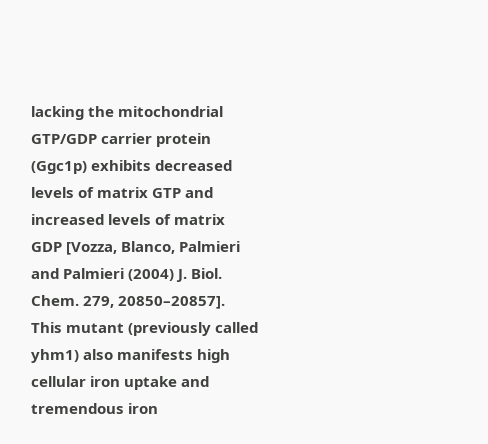lacking the mitochondrial GTP/GDP carrier protein (Ggc1p) exhibits decreased levels of matrix GTP and increased levels of matrix GDP [Vozza, Blanco, Palmieri and Palmieri (2004) J. Biol. Chem. 279, 20850–20857]. This mutant (previously called yhm1) also manifests high cellular iron uptake and tremendous iron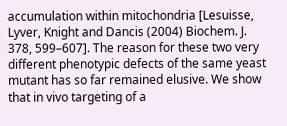accumulation within mitochondria [Lesuisse, Lyver, Knight and Dancis (2004) Biochem. J. 378, 599–607]. The reason for these two very different phenotypic defects of the same yeast mutant has so far remained elusive. We show that in vivo targeting of a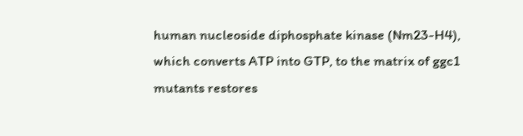human nucleoside diphosphate kinase (Nm23-H4), which converts ATP into GTP, to the matrix of ggc1 mutants restores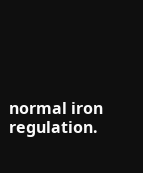normal iron regulation.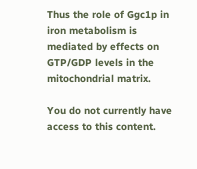Thus the role of Ggc1p in iron metabolism is mediated by effects on GTP/GDP levels in the mitochondrial matrix.

You do not currently have access to this content.